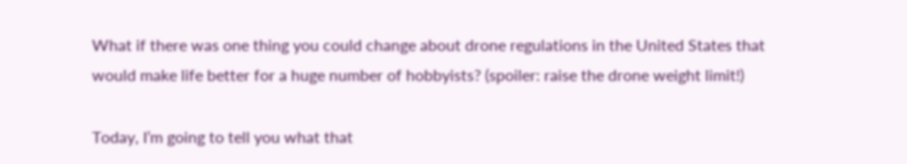What if there was one thing you could change about drone regulations in the United States that would make life better for a huge number of hobbyists? (spoiler: raise the drone weight limit!)

Today, I’m going to tell you what that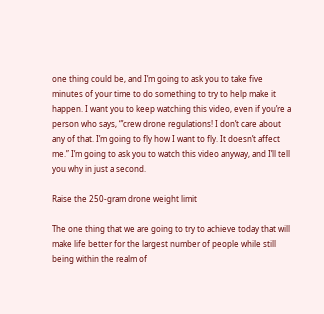one thing could be, and I’m going to ask you to take five minutes of your time to do something to try to help make it happen. I want you to keep watching this video, even if you’re a person who says, “’crew drone regulations! I don’t care about any of that. I’m going to fly how I want to fly. It doesn’t affect me.” I’m going to ask you to watch this video anyway, and I’ll tell you why in just a second.

Raise the 250-gram drone weight limit

The one thing that we are going to try to achieve today that will make life better for the largest number of people while still being within the realm of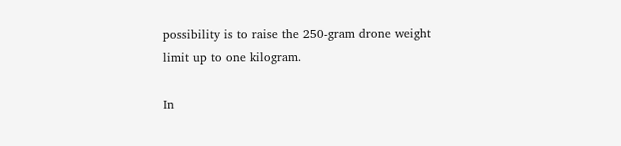possibility is to raise the 250-gram drone weight limit up to one kilogram.

In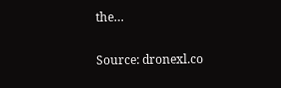the…


Source: dronexl.co